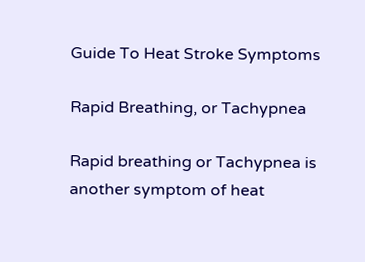Guide To Heat Stroke Symptoms

Rapid Breathing, or Tachypnea

Rapid breathing or Tachypnea is another symptom of heat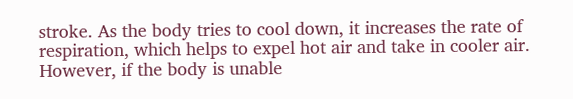stroke. As the body tries to cool down, it increases the rate of respiration, which helps to expel hot air and take in cooler air. However, if the body is unable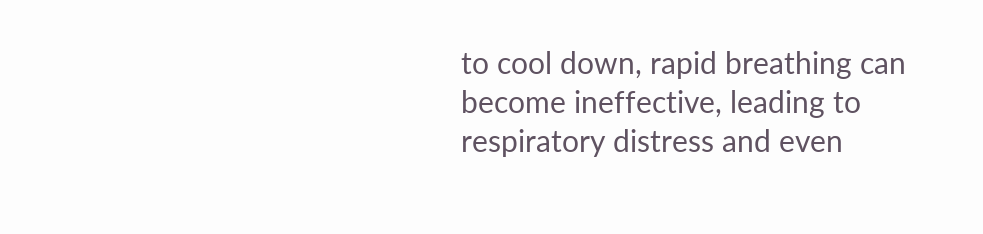to cool down, rapid breathing can become ineffective, leading to respiratory distress and even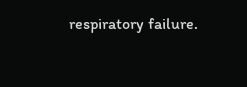respiratory failure.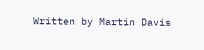Written by Martin Davis